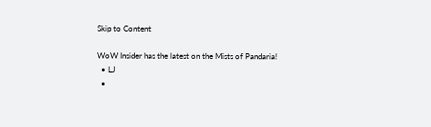Skip to Content

WoW Insider has the latest on the Mists of Pandaria!
  • LJ
  •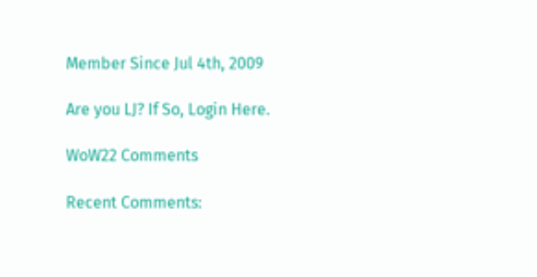Member Since Jul 4th, 2009

Are you LJ? If So, Login Here.

WoW22 Comments

Recent Comments: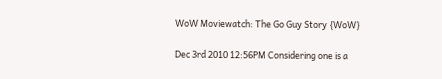WoW Moviewatch: The Go Guy Story {WoW}

Dec 3rd 2010 12:56PM Considering one is a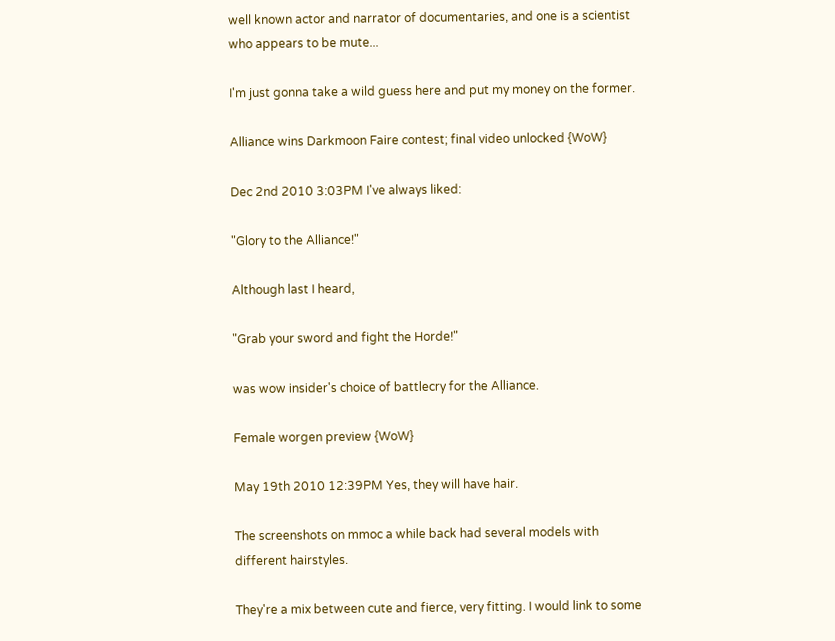well known actor and narrator of documentaries, and one is a scientist who appears to be mute...

I'm just gonna take a wild guess here and put my money on the former.

Alliance wins Darkmoon Faire contest; final video unlocked {WoW}

Dec 2nd 2010 3:03PM I've always liked:

"Glory to the Alliance!"

Although last I heard,

"Grab your sword and fight the Horde!"

was wow insider's choice of battlecry for the Alliance.

Female worgen preview {WoW}

May 19th 2010 12:39PM Yes, they will have hair.

The screenshots on mmoc a while back had several models with different hairstyles.

They're a mix between cute and fierce, very fitting. I would link to some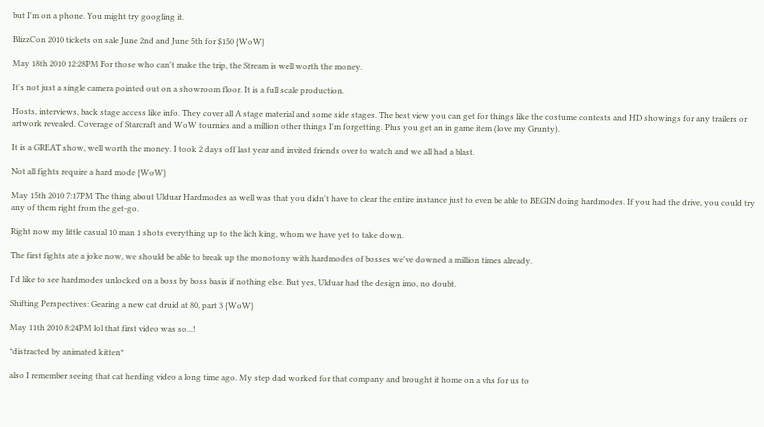but I'm on a phone. You might try googling it.

BlizzCon 2010 tickets on sale June 2nd and June 5th for $150 {WoW}

May 18th 2010 12:28PM For those who can't make the trip, the Stream is well worth the money.

It's not just a single camera pointed out on a showroom floor. It is a full scale production.

Hosts, interviews, back stage access like info. They cover all A stage material and some side stages. The best view you can get for things like the costume contests and HD showings for any trailers or artwork revealed. Coverage of Starcraft and WoW tournies and a million other things I'm forgetting. Plus you get an in game item (love my Grunty).

It is a GREAT show, well worth the money. I took 2 days off last year and invited friends over to watch and we all had a blast.

Not all fights require a hard mode {WoW}

May 15th 2010 7:17PM The thing about Ulduar Hardmodes as well was that you didn't have to clear the entire instance just to even be able to BEGIN doing hardmodes. If you had the drive, you could try any of them right from the get-go.

Right now my little casual 10 man 1 shots everything up to the lich king, whom we have yet to take down.

The first fights ate a joke now, we should be able to break up the monotony with hardmodes of bosses we've downed a million times already.

I'd like to see hardmodes unlocked on a boss by boss basis if nothing else. But yes, Ulduar had the design imo, no doubt.

Shifting Perspectives: Gearing a new cat druid at 80, part 3 {WoW}

May 11th 2010 8:24PM lol that first video was so...!

*distracted by animated kitten*

also I remember seeing that cat herding video a long time ago. My step dad worked for that company and brought it home on a vhs for us to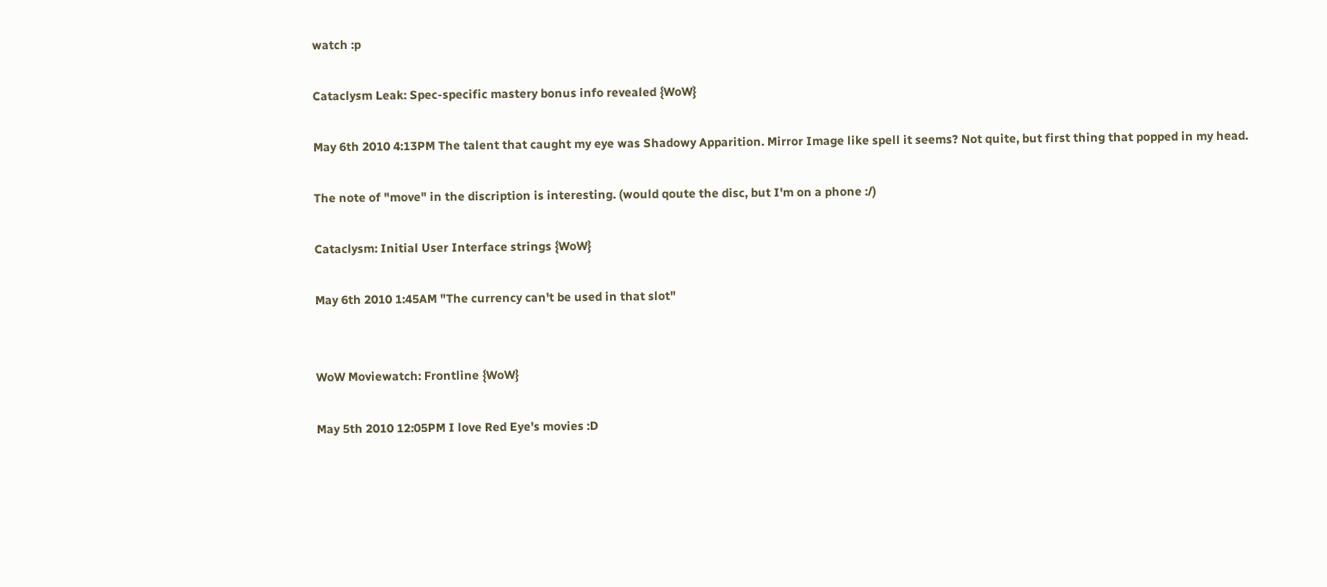watch :p

Cataclysm Leak: Spec-specific mastery bonus info revealed {WoW}

May 6th 2010 4:13PM The talent that caught my eye was Shadowy Apparition. Mirror Image like spell it seems? Not quite, but first thing that popped in my head.

The note of "move" in the discription is interesting. (would qoute the disc, but I'm on a phone :/)

Cataclysm: Initial User Interface strings {WoW}

May 6th 2010 1:45AM "The currency can't be used in that slot"


WoW Moviewatch: Frontline {WoW}

May 5th 2010 12:05PM I love Red Eye's movies :D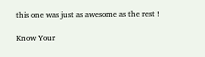this one was just as awesome as the rest !

Know Your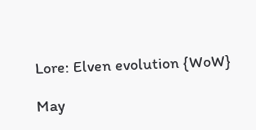Lore: Elven evolution {WoW}

May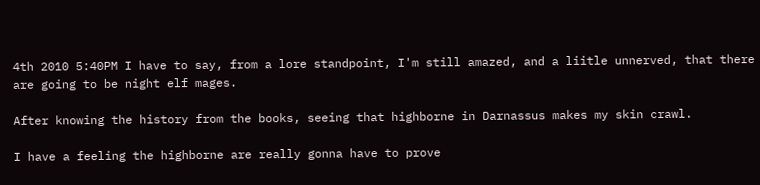4th 2010 5:40PM I have to say, from a lore standpoint, I'm still amazed, and a liitle unnerved, that there are going to be night elf mages.

After knowing the history from the books, seeing that highborne in Darnassus makes my skin crawl.

I have a feeling the highborne are really gonna have to prove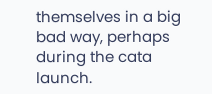themselves in a big bad way, perhaps during the cata launch.